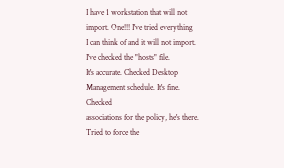I have 1 workstation that will not import. One!!! I've tried everything
I can think of and it will not import. I've checked the "hosts" file.
It's accurate. Checked Desktop Management schedule. It's fine. Checked
associations for the policy, he's there. Tried to force the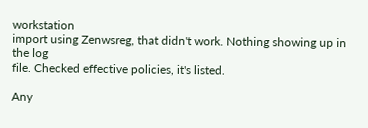workstation
import using Zenwsreg, that didn't work. Nothing showing up in the log
file. Checked effective policies, it's listed.

Any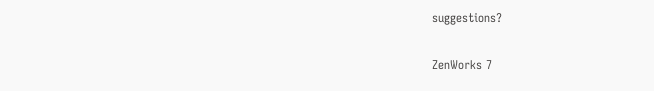suggestions?

ZenWorks 7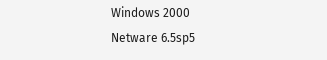Windows 2000
Netware 6.5sp5